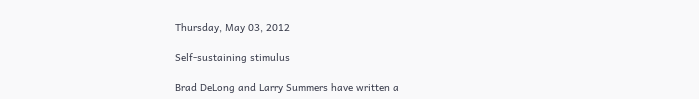Thursday, May 03, 2012

Self-sustaining stimulus

Brad DeLong and Larry Summers have written a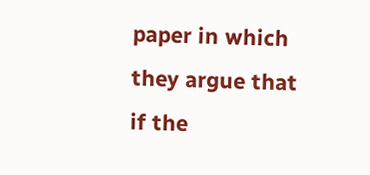paper in which they argue that if the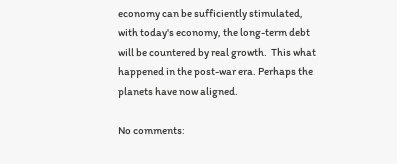economy can be sufficiently stimulated, with today's economy, the long-term debt will be countered by real growth.  This what happened in the post-war era. Perhaps the planets have now aligned.

No comments: